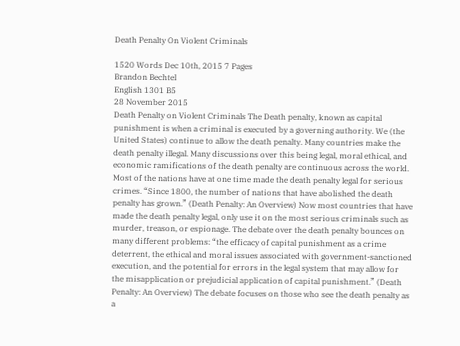Death Penalty On Violent Criminals

1520 Words Dec 10th, 2015 7 Pages
Brandon Bechtel
English 1301 B5
28 November 2015
Death Penalty on Violent Criminals The Death penalty, known as capital punishment is when a criminal is executed by a governing authority. We (the United States) continue to allow the death penalty. Many countries make the death penalty illegal. Many discussions over this being legal, moral ethical, and economic ramifications of the death penalty are continuous across the world. Most of the nations have at one time made the death penalty legal for serious crimes. “Since 1800, the number of nations that have abolished the death penalty has grown.” (Death Penalty: An Overview) Now most countries that have made the death penalty legal, only use it on the most serious criminals such as murder, treason, or espionage. The debate over the death penalty bounces on many different problems: “the efficacy of capital punishment as a crime deterrent, the ethical and moral issues associated with government-sanctioned execution, and the potential for errors in the legal system that may allow for the misapplication or prejudicial application of capital punishment.” (Death Penalty: An Overview) The debate focuses on those who see the death penalty as a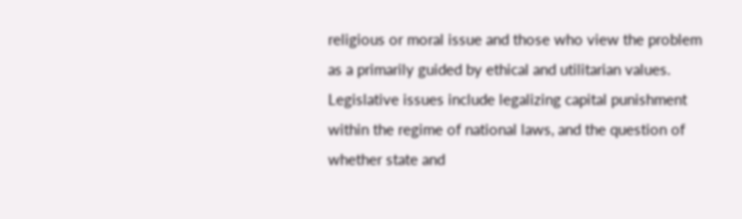religious or moral issue and those who view the problem as a primarily guided by ethical and utilitarian values. Legislative issues include legalizing capital punishment within the regime of national laws, and the question of whether state and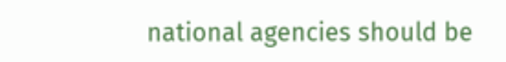national agencies should be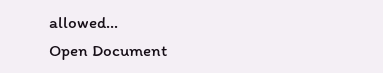allowed…
Open Document